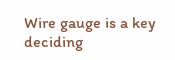Wire gauge is a key deciding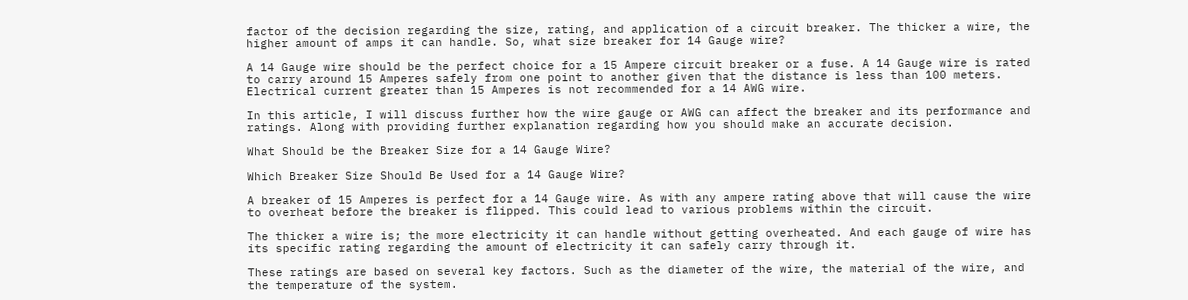factor of the decision regarding the size, rating, and application of a circuit breaker. The thicker a wire, the higher amount of amps it can handle. So, what size breaker for 14 Gauge wire?

A 14 Gauge wire should be the perfect choice for a 15 Ampere circuit breaker or a fuse. A 14 Gauge wire is rated to carry around 15 Amperes safely from one point to another given that the distance is less than 100 meters. Electrical current greater than 15 Amperes is not recommended for a 14 AWG wire.

In this article, I will discuss further how the wire gauge or AWG can affect the breaker and its performance and ratings. Along with providing further explanation regarding how you should make an accurate decision.

What Should be the Breaker Size for a 14 Gauge Wire?

Which Breaker Size Should Be Used for a 14 Gauge Wire?

A breaker of 15 Amperes is perfect for a 14 Gauge wire. As with any ampere rating above that will cause the wire to overheat before the breaker is flipped. This could lead to various problems within the circuit.

The thicker a wire is; the more electricity it can handle without getting overheated. And each gauge of wire has its specific rating regarding the amount of electricity it can safely carry through it.

These ratings are based on several key factors. Such as the diameter of the wire, the material of the wire, and the temperature of the system.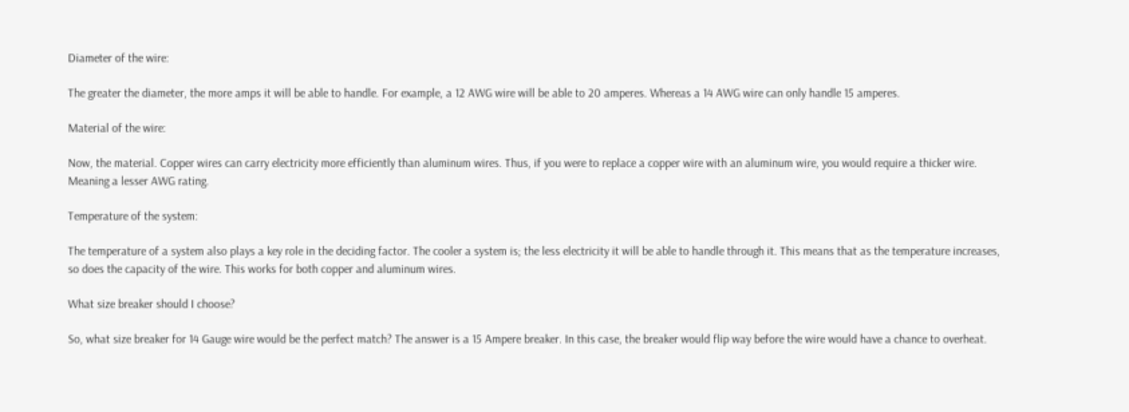Diameter of the wire:

The greater the diameter, the more amps it will be able to handle. For example, a 12 AWG wire will be able to 20 amperes. Whereas a 14 AWG wire can only handle 15 amperes.

Material of the wire:

Now, the material. Copper wires can carry electricity more efficiently than aluminum wires. Thus, if you were to replace a copper wire with an aluminum wire, you would require a thicker wire. Meaning a lesser AWG rating.

Temperature of the system:

The temperature of a system also plays a key role in the deciding factor. The cooler a system is; the less electricity it will be able to handle through it. This means that as the temperature increases, so does the capacity of the wire. This works for both copper and aluminum wires.

What size breaker should I choose?

So, what size breaker for 14 Gauge wire would be the perfect match? The answer is a 15 Ampere breaker. In this case, the breaker would flip way before the wire would have a chance to overheat.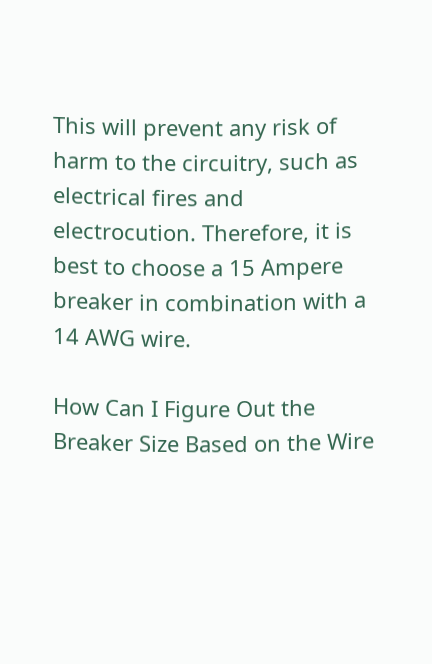This will prevent any risk of harm to the circuitry, such as electrical fires and electrocution. Therefore, it is best to choose a 15 Ampere breaker in combination with a 14 AWG wire.

How Can I Figure Out the Breaker Size Based on the Wire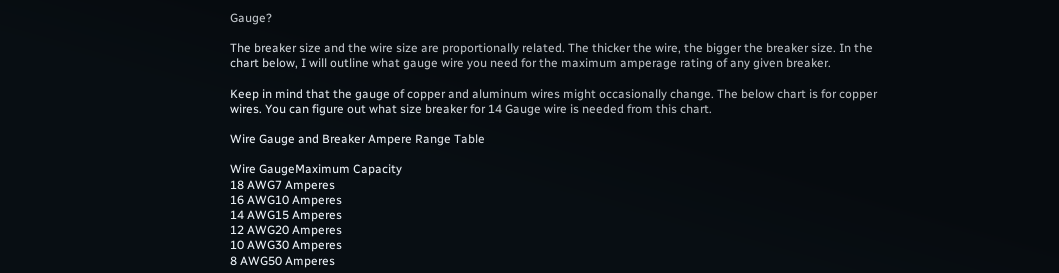Gauge?

The breaker size and the wire size are proportionally related. The thicker the wire, the bigger the breaker size. In the chart below, I will outline what gauge wire you need for the maximum amperage rating of any given breaker.

Keep in mind that the gauge of copper and aluminum wires might occasionally change. The below chart is for copper wires. You can figure out what size breaker for 14 Gauge wire is needed from this chart.

Wire Gauge and Breaker Ampere Range Table

Wire GaugeMaximum Capacity
18 AWG7 Amperes
16 AWG10 Amperes
14 AWG15 Amperes
12 AWG20 Amperes
10 AWG30 Amperes
8 AWG50 Amperes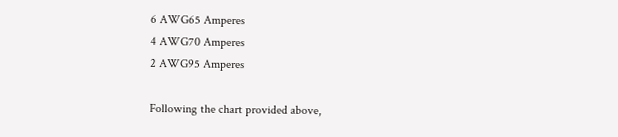6 AWG65 Amperes
4 AWG70 Amperes
2 AWG95 Amperes

Following the chart provided above,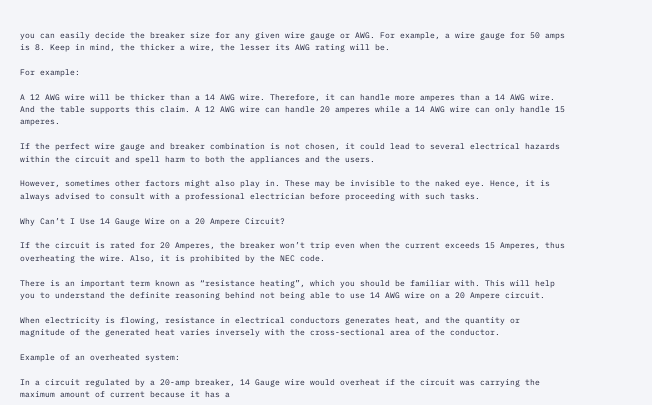you can easily decide the breaker size for any given wire gauge or AWG. For example, a wire gauge for 50 amps is 8. Keep in mind, the thicker a wire, the lesser its AWG rating will be.

For example:

A 12 AWG wire will be thicker than a 14 AWG wire. Therefore, it can handle more amperes than a 14 AWG wire. And the table supports this claim. A 12 AWG wire can handle 20 amperes while a 14 AWG wire can only handle 15 amperes.

If the perfect wire gauge and breaker combination is not chosen, it could lead to several electrical hazards within the circuit and spell harm to both the appliances and the users.

However, sometimes other factors might also play in. These may be invisible to the naked eye. Hence, it is always advised to consult with a professional electrician before proceeding with such tasks.

Why Can’t I Use 14 Gauge Wire on a 20 Ampere Circuit?

If the circuit is rated for 20 Amperes, the breaker won’t trip even when the current exceeds 15 Amperes, thus overheating the wire. Also, it is prohibited by the NEC code.

There is an important term known as “resistance heating”, which you should be familiar with. This will help you to understand the definite reasoning behind not being able to use 14 AWG wire on a 20 Ampere circuit.

When electricity is flowing, resistance in electrical conductors generates heat, and the quantity or magnitude of the generated heat varies inversely with the cross-sectional area of the conductor.

Example of an overheated system:

In a circuit regulated by a 20-amp breaker, 14 Gauge wire would overheat if the circuit was carrying the maximum amount of current because it has a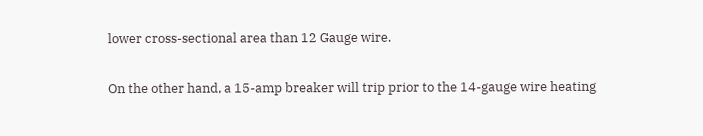lower cross-sectional area than 12 Gauge wire.

On the other hand, a 15-amp breaker will trip prior to the 14-gauge wire heating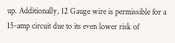up. Additionally, 12 Gauge wire is permissible for a 15-amp circuit due to its even lower risk of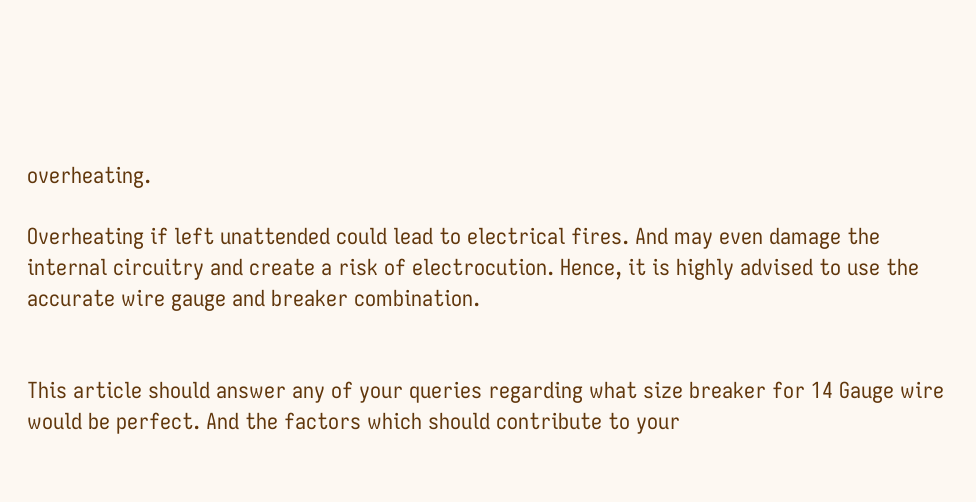overheating.

Overheating if left unattended could lead to electrical fires. And may even damage the internal circuitry and create a risk of electrocution. Hence, it is highly advised to use the accurate wire gauge and breaker combination.


This article should answer any of your queries regarding what size breaker for 14 Gauge wire would be perfect. And the factors which should contribute to your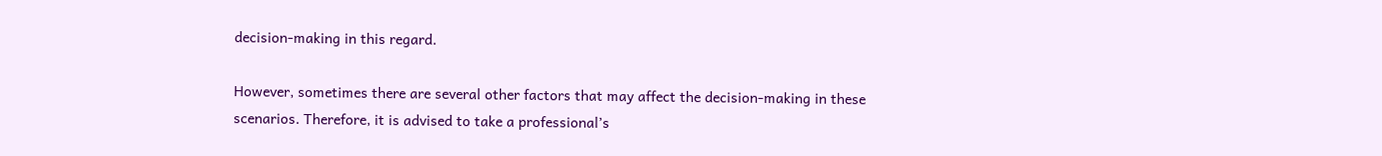decision-making in this regard.

However, sometimes there are several other factors that may affect the decision-making in these scenarios. Therefore, it is advised to take a professional’s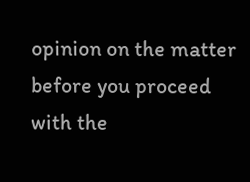opinion on the matter before you proceed with the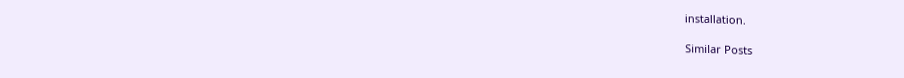installation.

Similar Posts